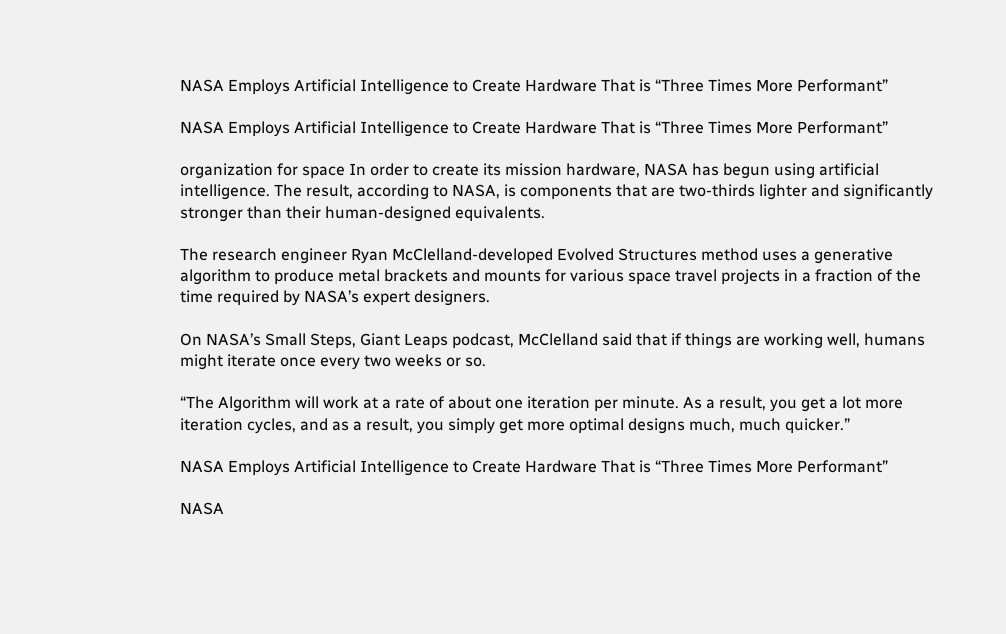NASA Employs Artificial Intelligence to Create Hardware That is “Three Times More Performant”

NASA Employs Artificial Intelligence to Create Hardware That is “Three Times More Performant”

organization for space In order to create its mission hardware, NASA has begun using artificial intelligence. The result, according to NASA, is components that are two-thirds lighter and significantly stronger than their human-designed equivalents.

The research engineer Ryan McClelland-developed Evolved Structures method uses a generative algorithm to produce metal brackets and mounts for various space travel projects in a fraction of the time required by NASA’s expert designers.

On NASA’s Small Steps, Giant Leaps podcast, McClelland said that if things are working well, humans might iterate once every two weeks or so.

“The Algorithm will work at a rate of about one iteration per minute. As a result, you get a lot more iteration cycles, and as a result, you simply get more optimal designs much, much quicker.”

NASA Employs Artificial Intelligence to Create Hardware That is “Three Times More Performant”

NASA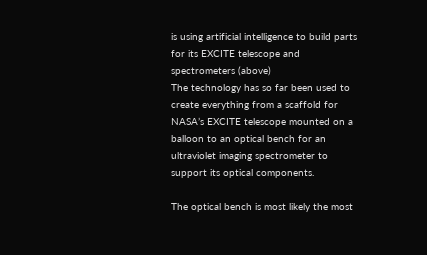is using artificial intelligence to build parts for its EXCITE telescope and spectrometers (above)
The technology has so far been used to create everything from a scaffold for NASA’s EXCITE telescope mounted on a balloon to an optical bench for an ultraviolet imaging spectrometer to support its optical components.

The optical bench is most likely the most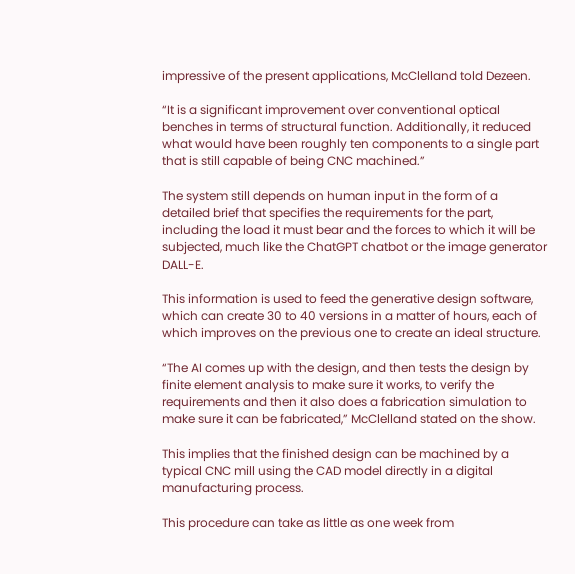impressive of the present applications, McClelland told Dezeen.

“It is a significant improvement over conventional optical benches in terms of structural function. Additionally, it reduced what would have been roughly ten components to a single part that is still capable of being CNC machined.”

The system still depends on human input in the form of a detailed brief that specifies the requirements for the part, including the load it must bear and the forces to which it will be subjected, much like the ChatGPT chatbot or the image generator DALL-E.

This information is used to feed the generative design software, which can create 30 to 40 versions in a matter of hours, each of which improves on the previous one to create an ideal structure.

“The AI comes up with the design, and then tests the design by finite element analysis to make sure it works, to verify the requirements and then it also does a fabrication simulation to make sure it can be fabricated,” McClelland stated on the show.

This implies that the finished design can be machined by a typical CNC mill using the CAD model directly in a digital manufacturing process.

This procedure can take as little as one week from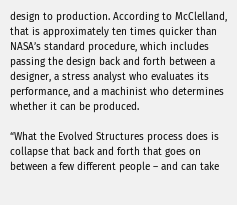design to production. According to McClelland, that is approximately ten times quicker than NASA’s standard procedure, which includes passing the design back and forth between a designer, a stress analyst who evaluates its performance, and a machinist who determines whether it can be produced.

“What the Evolved Structures process does is collapse that back and forth that goes on between a few different people – and can take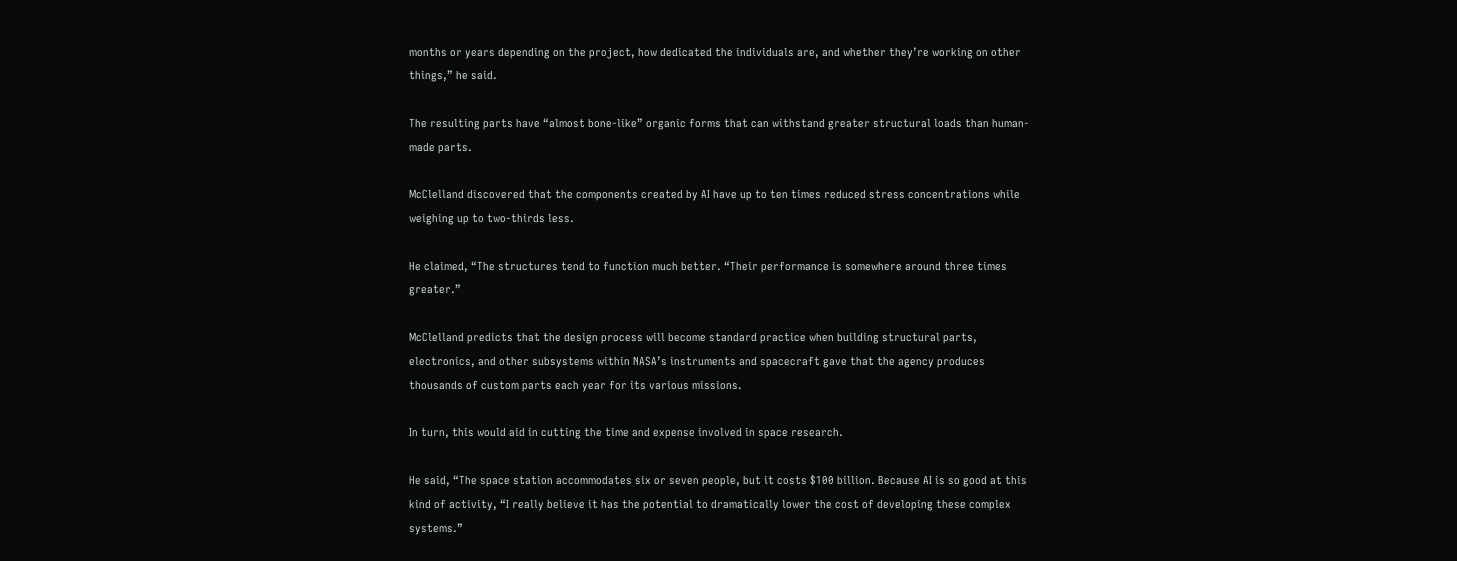months or years depending on the project, how dedicated the individuals are, and whether they’re working on other things,” he said.

The resulting parts have “almost bone-like” organic forms that can withstand greater structural loads than human-made parts.

McClelland discovered that the components created by AI have up to ten times reduced stress concentrations while weighing up to two-thirds less.

He claimed, “The structures tend to function much better. “Their performance is somewhere around three times greater.”

McClelland predicts that the design process will become standard practice when building structural parts, electronics, and other subsystems within NASA’s instruments and spacecraft gave that the agency produces thousands of custom parts each year for its various missions.

In turn, this would aid in cutting the time and expense involved in space research.

He said, “The space station accommodates six or seven people, but it costs $100 billion. Because AI is so good at this kind of activity, “I really believe it has the potential to dramatically lower the cost of developing these complex systems.”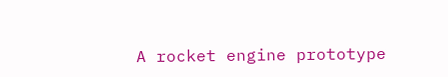A rocket engine prototype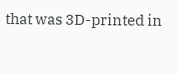that was 3D-printed in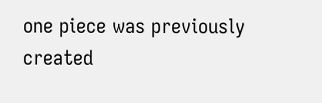one piece was previously created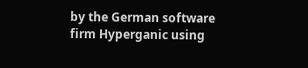by the German software firm Hyperganic using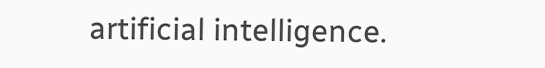artificial intelligence.